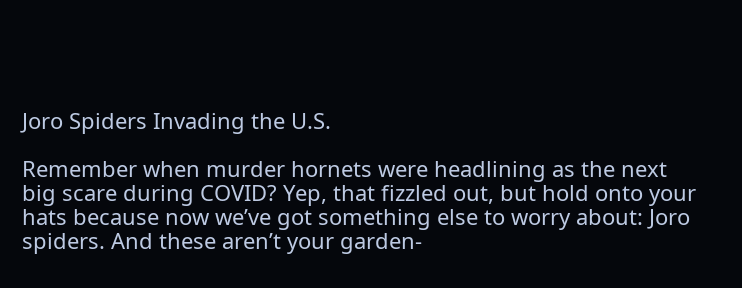Joro Spiders Invading the U.S.

Remember when murder hornets were headlining as the next big scare during COVID? Yep, that fizzled out, but hold onto your hats because now we’ve got something else to worry about: Joro spiders. And these aren’t your garden-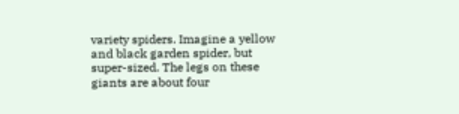variety spiders. Imagine a yellow and black garden spider, but super-sized. The legs on these giants are about four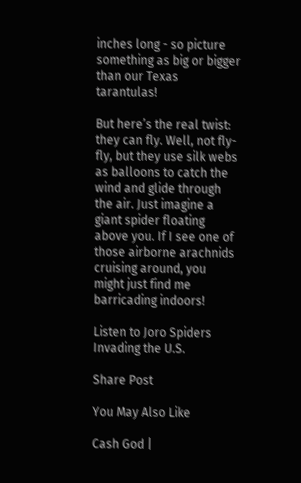inches long - so picture something as big or bigger than our Texas tarantulas!

But here’s the real twist: they can fly. Well, not fly-fly, but they use silk webs as balloons to catch the wind and glide through the air. Just imagine a giant spider floating above you. If I see one of those airborne arachnids cruising around, you might just find me barricading indoors!

Listen to Joro Spiders Invading the U.S.

Share Post

You May Also Like

Cash God |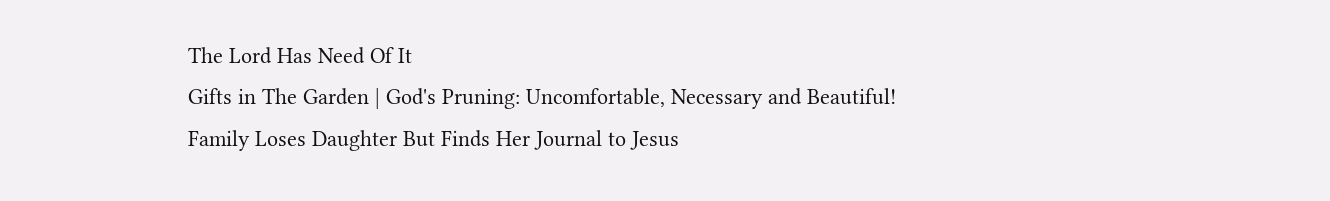The Lord Has Need Of It
Gifts in The Garden | God's Pruning: Uncomfortable, Necessary and Beautiful!
Family Loses Daughter But Finds Her Journal to Jesus